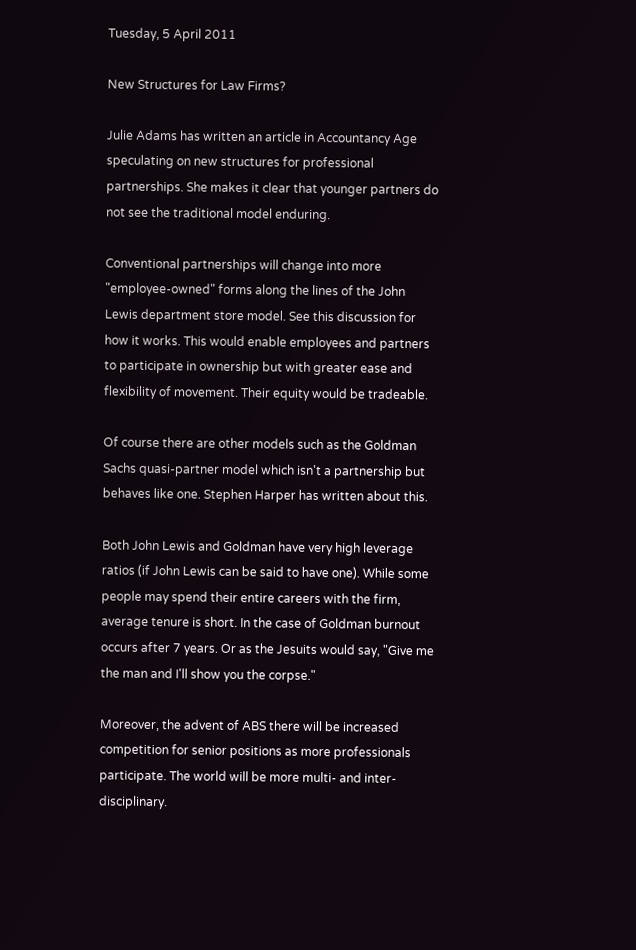Tuesday, 5 April 2011

New Structures for Law Firms?

Julie Adams has written an article in Accountancy Age speculating on new structures for professional partnerships. She makes it clear that younger partners do not see the traditional model enduring.

Conventional partnerships will change into more "employee-owned" forms along the lines of the John Lewis department store model. See this discussion for how it works. This would enable employees and partners to participate in ownership but with greater ease and flexibility of movement. Their equity would be tradeable.

Of course there are other models such as the Goldman Sachs quasi-partner model which isn't a partnership but behaves like one. Stephen Harper has written about this.

Both John Lewis and Goldman have very high leverage ratios (if John Lewis can be said to have one). While some people may spend their entire careers with the firm, average tenure is short. In the case of Goldman burnout occurs after 7 years. Or as the Jesuits would say, "Give me the man and I'll show you the corpse."

Moreover, the advent of ABS there will be increased competition for senior positions as more professionals participate. The world will be more multi- and inter-disciplinary.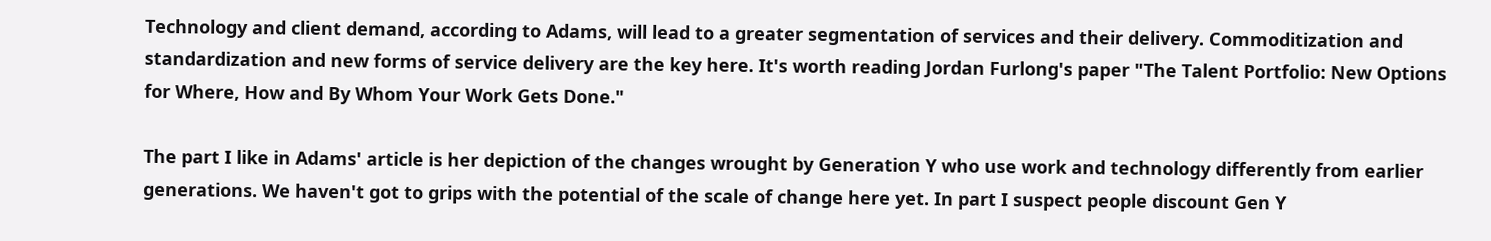Technology and client demand, according to Adams, will lead to a greater segmentation of services and their delivery. Commoditization and standardization and new forms of service delivery are the key here. It's worth reading Jordan Furlong's paper "The Talent Portfolio: New Options for Where, How and By Whom Your Work Gets Done."

The part I like in Adams' article is her depiction of the changes wrought by Generation Y who use work and technology differently from earlier generations. We haven't got to grips with the potential of the scale of change here yet. In part I suspect people discount Gen Y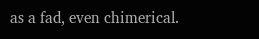as a fad, even chimerical.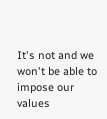It's not and we won't be able to impose our values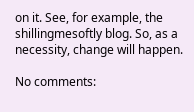on it. See, for example, the shillingmesoftly blog. So, as a necessity, change will happen.

No comments: